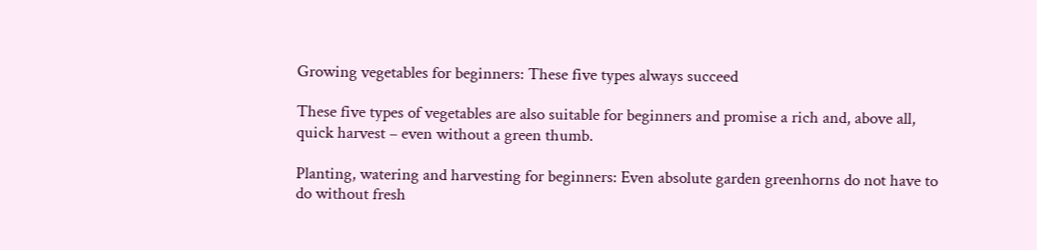Growing vegetables for beginners: These five types always succeed

These five types of vegetables are also suitable for beginners and promise a rich and, above all, quick harvest – even without a green thumb.

Planting, watering and harvesting for beginners: Even absolute garden greenhorns do not have to do without fresh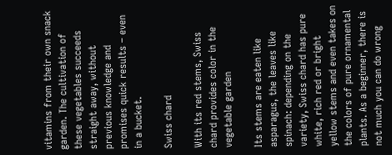vitamins from their own snack garden. The cultivation of these vegetables succeeds straight away, without previous knowledge and promises quick results – even in a bucket.

Swiss chard

With its red stems, Swiss chard provides color in the vegetable garden

Its stems are eaten like asparagus, the leaves like spinach: depending on the variety, Swiss chard has pure white, rich red or bright yellow stems and even takes on the colors of pure ornamental plants. As a beginner, there is not much you can do wrong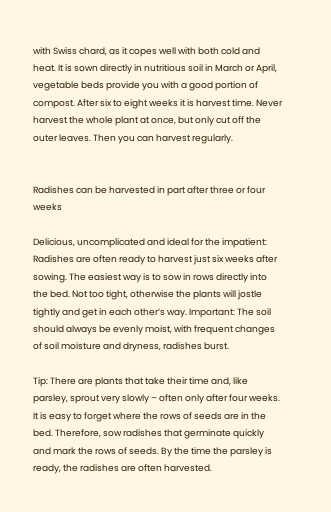with Swiss chard, as it copes well with both cold and heat. It is sown directly in nutritious soil in March or April, vegetable beds provide you with a good portion of compost. After six to eight weeks it is harvest time. Never harvest the whole plant at once, but only cut off the outer leaves. Then you can harvest regularly.


Radishes can be harvested in part after three or four weeks

Delicious, uncomplicated and ideal for the impatient: Radishes are often ready to harvest just six weeks after sowing. The easiest way is to sow in rows directly into the bed. Not too tight, otherwise the plants will jostle tightly and get in each other’s way. Important: The soil should always be evenly moist, with frequent changes of soil moisture and dryness, radishes burst.

Tip: There are plants that take their time and, like parsley, sprout very slowly – often only after four weeks. It is easy to forget where the rows of seeds are in the bed. Therefore, sow radishes that germinate quickly and mark the rows of seeds. By the time the parsley is ready, the radishes are often harvested.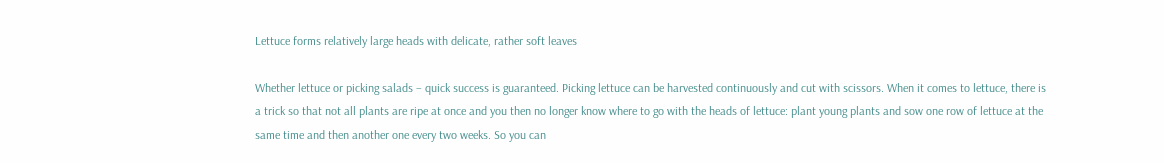Lettuce forms relatively large heads with delicate, rather soft leaves

Whether lettuce or picking salads – quick success is guaranteed. Picking lettuce can be harvested continuously and cut with scissors. When it comes to lettuce, there is a trick so that not all plants are ripe at once and you then no longer know where to go with the heads of lettuce: plant young plants and sow one row of lettuce at the same time and then another one every two weeks. So you can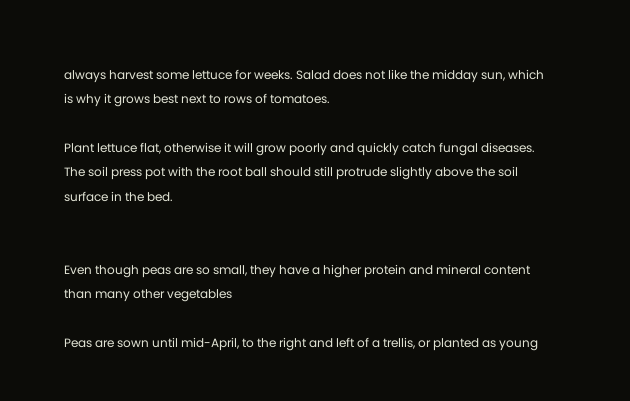always harvest some lettuce for weeks. Salad does not like the midday sun, which is why it grows best next to rows of tomatoes.

Plant lettuce flat, otherwise it will grow poorly and quickly catch fungal diseases. The soil press pot with the root ball should still protrude slightly above the soil surface in the bed.


Even though peas are so small, they have a higher protein and mineral content than many other vegetables

Peas are sown until mid-April, to the right and left of a trellis, or planted as young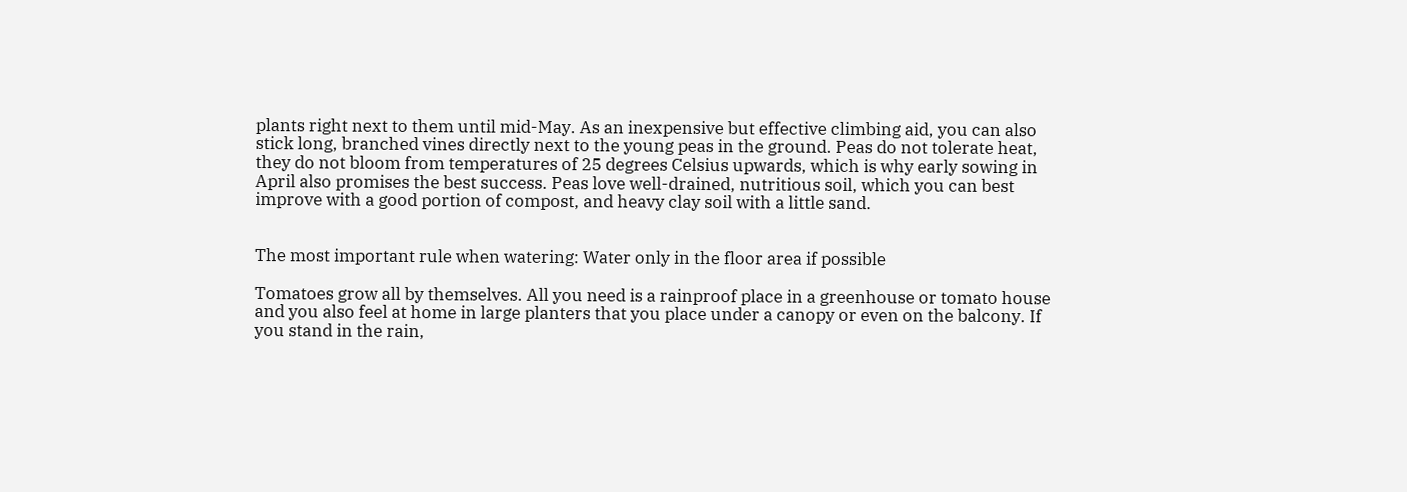plants right next to them until mid-May. As an inexpensive but effective climbing aid, you can also stick long, branched vines directly next to the young peas in the ground. Peas do not tolerate heat, they do not bloom from temperatures of 25 degrees Celsius upwards, which is why early sowing in April also promises the best success. Peas love well-drained, nutritious soil, which you can best improve with a good portion of compost, and heavy clay soil with a little sand.


The most important rule when watering: Water only in the floor area if possible

Tomatoes grow all by themselves. All you need is a rainproof place in a greenhouse or tomato house and you also feel at home in large planters that you place under a canopy or even on the balcony. If you stand in the rain,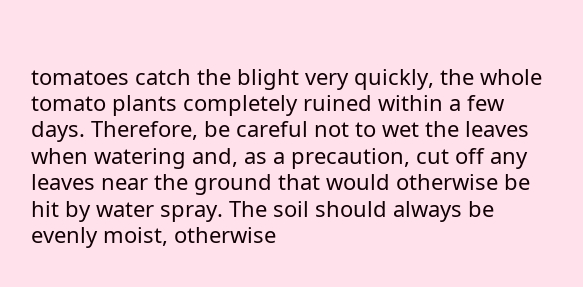tomatoes catch the blight very quickly, the whole tomato plants completely ruined within a few days. Therefore, be careful not to wet the leaves when watering and, as a precaution, cut off any leaves near the ground that would otherwise be hit by water spray. The soil should always be evenly moist, otherwise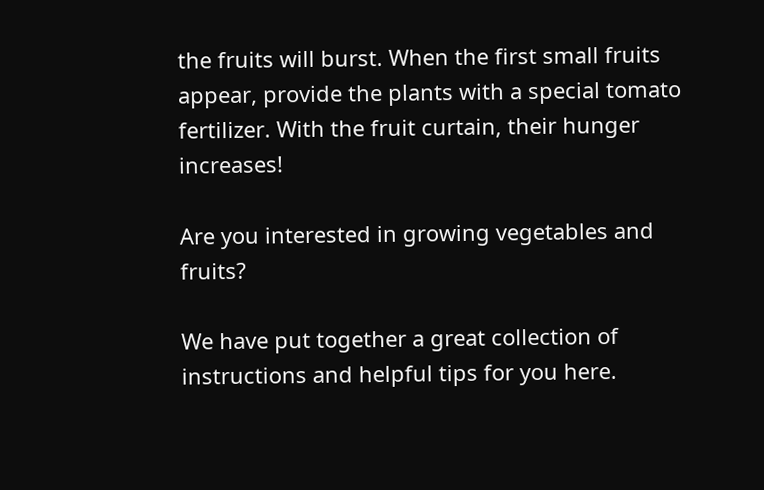the fruits will burst. When the first small fruits appear, provide the plants with a special tomato fertilizer. With the fruit curtain, their hunger increases!

Are you interested in growing vegetables and fruits?

We have put together a great collection of instructions and helpful tips for you here.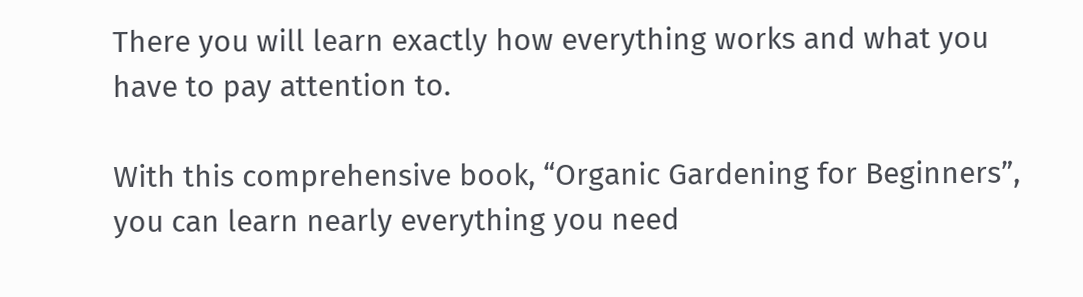There you will learn exactly how everything works and what you have to pay attention to.

With this comprehensive book, “Organic Gardening for Beginners”, you can learn nearly everything you need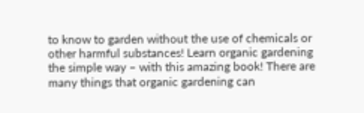to know to garden without the use of chemicals or other harmful substances! Learn organic gardening the simple way – with this amazing book! There are many things that organic gardening can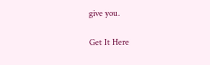give you.

Get It Here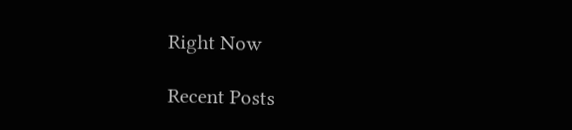Right Now

Recent Posts